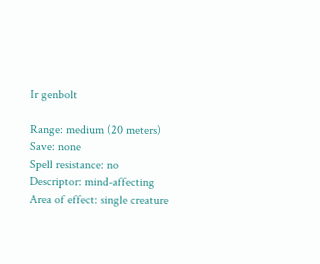Ir genbolt

Range: medium (20 meters)
Save: none
Spell resistance: no
Descriptor: mind-affecting
Area of effect: single creature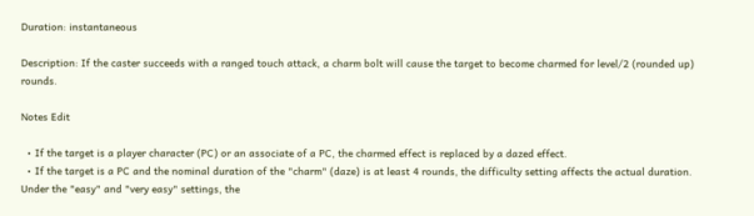Duration: instantaneous

Description: If the caster succeeds with a ranged touch attack, a charm bolt will cause the target to become charmed for level/2 (rounded up) rounds.

Notes Edit

  • If the target is a player character (PC) or an associate of a PC, the charmed effect is replaced by a dazed effect.
  • If the target is a PC and the nominal duration of the "charm" (daze) is at least 4 rounds, the difficulty setting affects the actual duration. Under the "easy" and "very easy" settings, the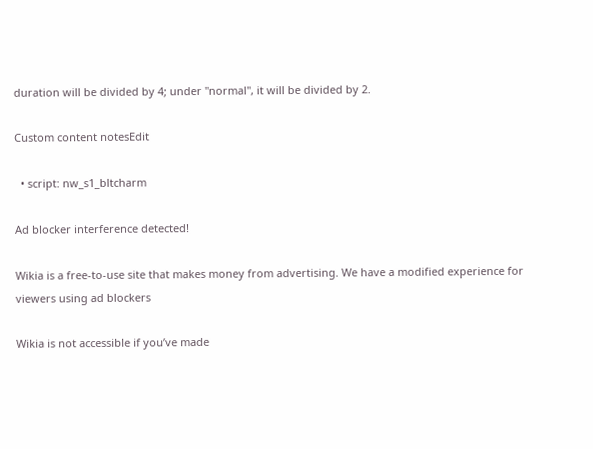duration will be divided by 4; under "normal", it will be divided by 2.

Custom content notesEdit

  • script: nw_s1_bltcharm

Ad blocker interference detected!

Wikia is a free-to-use site that makes money from advertising. We have a modified experience for viewers using ad blockers

Wikia is not accessible if you’ve made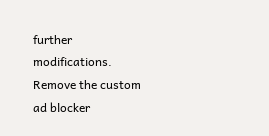further modifications. Remove the custom ad blocker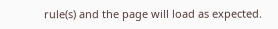rule(s) and the page will load as expected.